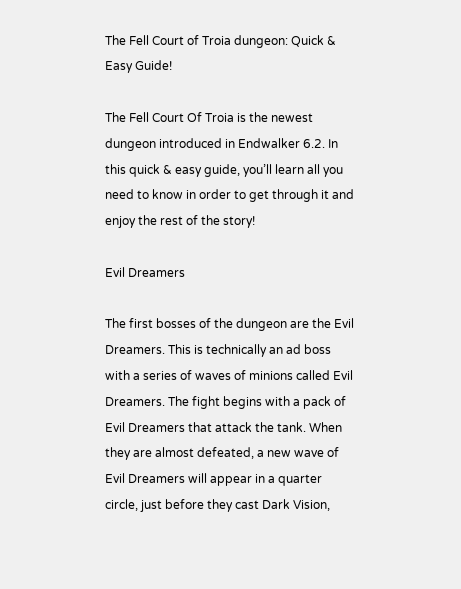The Fell Court of Troia dungeon: Quick & Easy Guide!

The Fell Court Of Troia is the newest dungeon introduced in Endwalker 6.2. In this quick & easy guide, you’ll learn all you need to know in order to get through it and enjoy the rest of the story!

Evil Dreamers

The first bosses of the dungeon are the Evil Dreamers. This is technically an ad boss with a series of waves of minions called Evil Dreamers. The fight begins with a pack of Evil Dreamers that attack the tank. When they are almost defeated, a new wave of Evil Dreamers will appear in a quarter circle, just before they cast Dark Vision,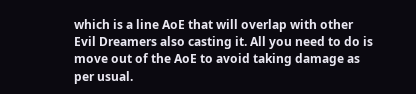which is a line AoE that will overlap with other Evil Dreamers also casting it. All you need to do is move out of the AoE to avoid taking damage as per usual.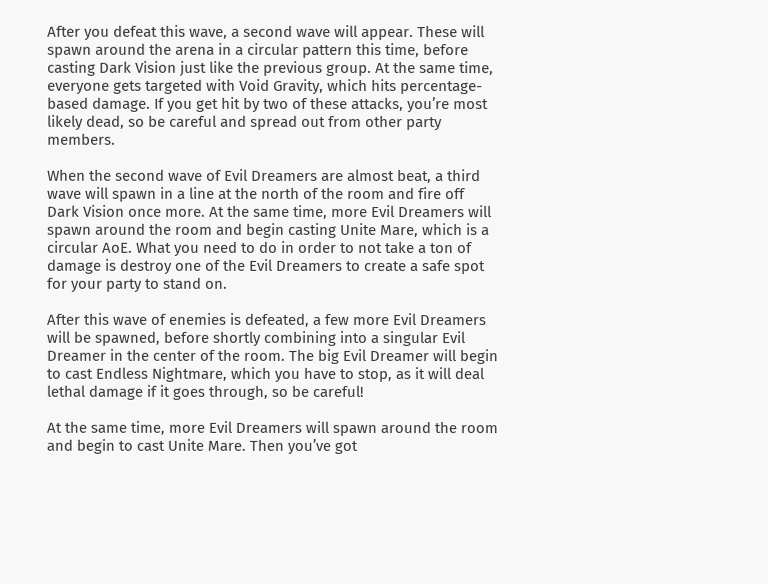After you defeat this wave, a second wave will appear. These will spawn around the arena in a circular pattern this time, before casting Dark Vision just like the previous group. At the same time, everyone gets targeted with Void Gravity, which hits percentage-based damage. If you get hit by two of these attacks, you’re most likely dead, so be careful and spread out from other party members.

When the second wave of Evil Dreamers are almost beat, a third wave will spawn in a line at the north of the room and fire off Dark Vision once more. At the same time, more Evil Dreamers will spawn around the room and begin casting Unite Mare, which is a circular AoE. What you need to do in order to not take a ton of damage is destroy one of the Evil Dreamers to create a safe spot for your party to stand on.

After this wave of enemies is defeated, a few more Evil Dreamers will be spawned, before shortly combining into a singular Evil Dreamer in the center of the room. The big Evil Dreamer will begin to cast Endless Nightmare, which you have to stop, as it will deal lethal damage if it goes through, so be careful!

At the same time, more Evil Dreamers will spawn around the room and begin to cast Unite Mare. Then you’ve got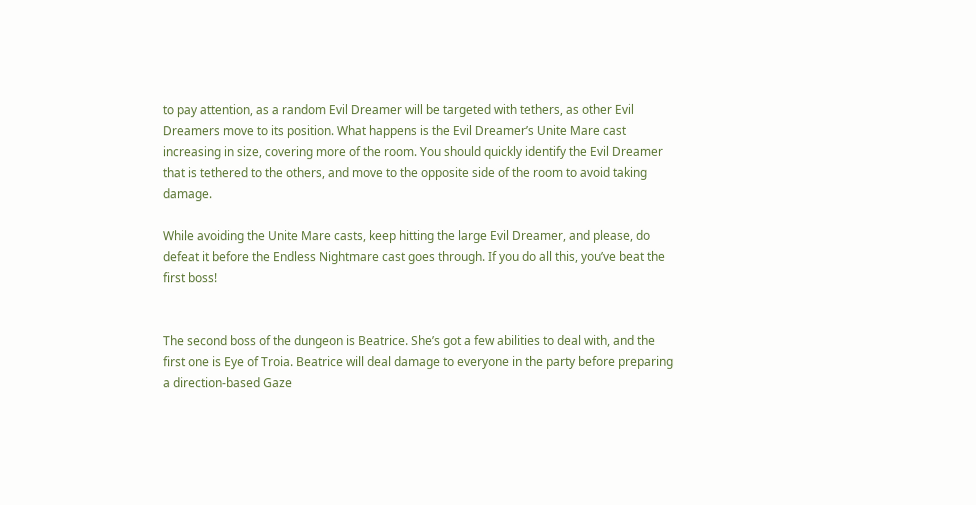to pay attention, as a random Evil Dreamer will be targeted with tethers, as other Evil Dreamers move to its position. What happens is the Evil Dreamer’s Unite Mare cast increasing in size, covering more of the room. You should quickly identify the Evil Dreamer that is tethered to the others, and move to the opposite side of the room to avoid taking damage.

While avoiding the Unite Mare casts, keep hitting the large Evil Dreamer, and please, do defeat it before the Endless Nightmare cast goes through. If you do all this, you’ve beat the first boss!


The second boss of the dungeon is Beatrice. She’s got a few abilities to deal with, and the first one is Eye of Troia. Beatrice will deal damage to everyone in the party before preparing a direction-based Gaze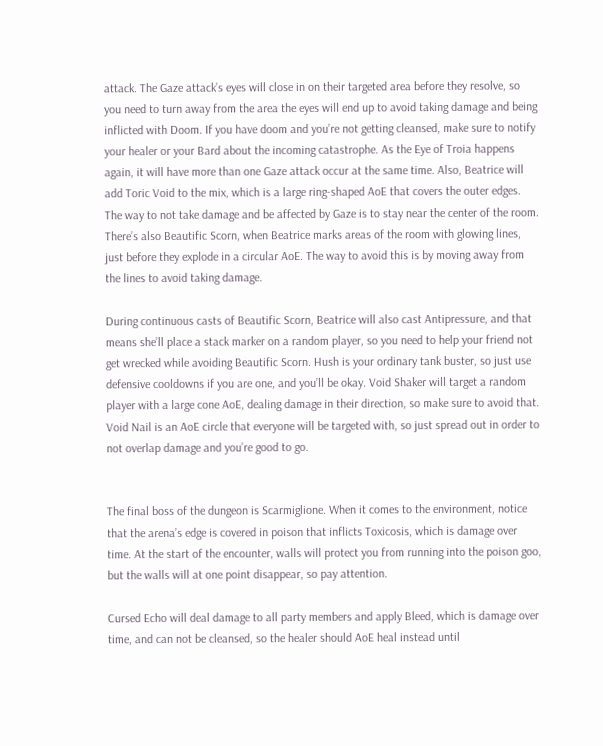attack. The Gaze attack’s eyes will close in on their targeted area before they resolve, so you need to turn away from the area the eyes will end up to avoid taking damage and being inflicted with Doom. If you have doom and you’re not getting cleansed, make sure to notify your healer or your Bard about the incoming catastrophe. As the Eye of Troia happens again, it will have more than one Gaze attack occur at the same time. Also, Beatrice will add Toric Void to the mix, which is a large ring-shaped AoE that covers the outer edges. The way to not take damage and be affected by Gaze is to stay near the center of the room. There’s also Beautific Scorn, when Beatrice marks areas of the room with glowing lines, just before they explode in a circular AoE. The way to avoid this is by moving away from the lines to avoid taking damage.

During continuous casts of Beautific Scorn, Beatrice will also cast Antipressure, and that means she’ll place a stack marker on a random player, so you need to help your friend not get wrecked while avoiding Beautific Scorn. Hush is your ordinary tank buster, so just use defensive cooldowns if you are one, and you’ll be okay. Void Shaker will target a random player with a large cone AoE, dealing damage in their direction, so make sure to avoid that. Void Nail is an AoE circle that everyone will be targeted with, so just spread out in order to not overlap damage and you’re good to go.


The final boss of the dungeon is Scarmiglione. When it comes to the environment, notice that the arena’s edge is covered in poison that inflicts Toxicosis, which is damage over time. At the start of the encounter, walls will protect you from running into the poison goo, but the walls will at one point disappear, so pay attention.

Cursed Echo will deal damage to all party members and apply Bleed, which is damage over time, and can not be cleansed, so the healer should AoE heal instead until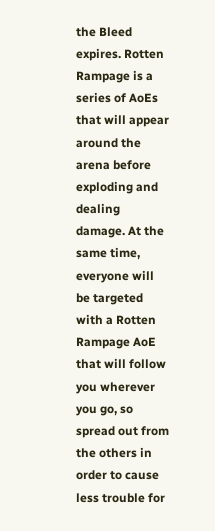the Bleed expires. Rotten Rampage is a series of AoEs that will appear around the arena before exploding and dealing damage. At the same time, everyone will be targeted with a Rotten Rampage AoE that will follow you wherever you go, so spread out from the others in order to cause less trouble for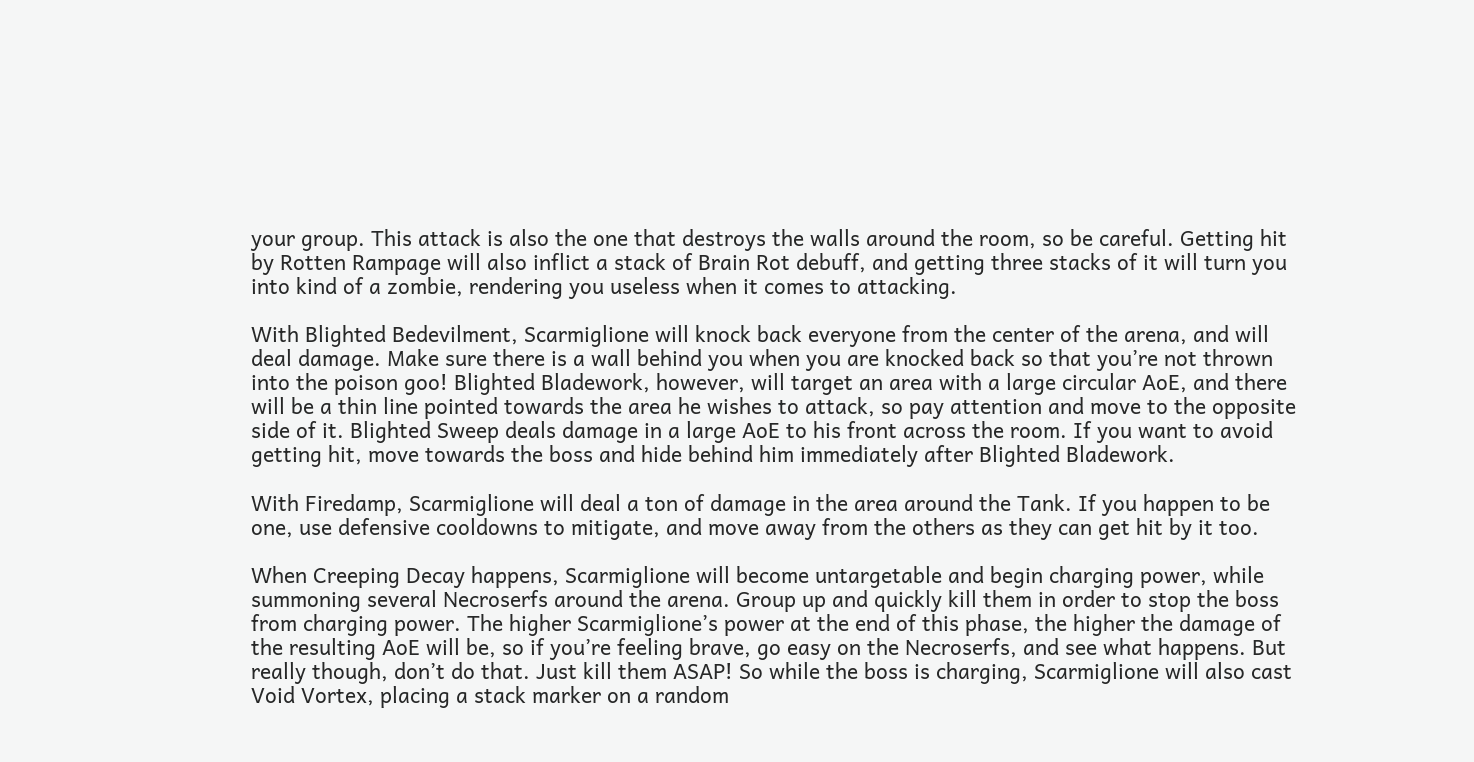your group. This attack is also the one that destroys the walls around the room, so be careful. Getting hit by Rotten Rampage will also inflict a stack of Brain Rot debuff, and getting three stacks of it will turn you into kind of a zombie, rendering you useless when it comes to attacking.

With Blighted Bedevilment, Scarmiglione will knock back everyone from the center of the arena, and will deal damage. Make sure there is a wall behind you when you are knocked back so that you’re not thrown into the poison goo! Blighted Bladework, however, will target an area with a large circular AoE, and there will be a thin line pointed towards the area he wishes to attack, so pay attention and move to the opposite side of it. Blighted Sweep deals damage in a large AoE to his front across the room. If you want to avoid getting hit, move towards the boss and hide behind him immediately after Blighted Bladework.

With Firedamp, Scarmiglione will deal a ton of damage in the area around the Tank. If you happen to be one, use defensive cooldowns to mitigate, and move away from the others as they can get hit by it too.

When Creeping Decay happens, Scarmiglione will become untargetable and begin charging power, while summoning several Necroserfs around the arena. Group up and quickly kill them in order to stop the boss from charging power. The higher Scarmiglione’s power at the end of this phase, the higher the damage of the resulting AoE will be, so if you’re feeling brave, go easy on the Necroserfs, and see what happens. But really though, don’t do that. Just kill them ASAP! So while the boss is charging, Scarmiglione will also cast Void Vortex, placing a stack marker on a random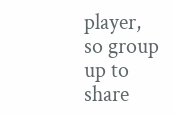player, so group up to share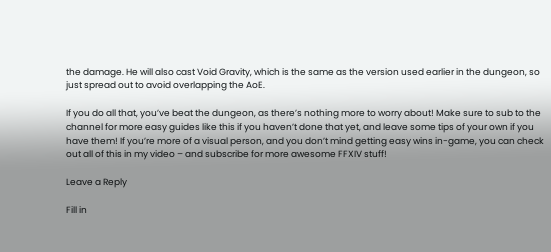the damage. He will also cast Void Gravity, which is the same as the version used earlier in the dungeon, so just spread out to avoid overlapping the AoE.

If you do all that, you’ve beat the dungeon, as there’s nothing more to worry about! Make sure to sub to the channel for more easy guides like this if you haven’t done that yet, and leave some tips of your own if you have them! If you’re more of a visual person, and you don’t mind getting easy wins in-game, you can check out all of this in my video – and subscribe for more awesome FFXIV stuff!

Leave a Reply

Fill in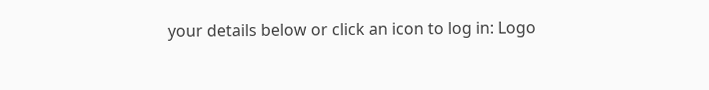your details below or click an icon to log in: Logo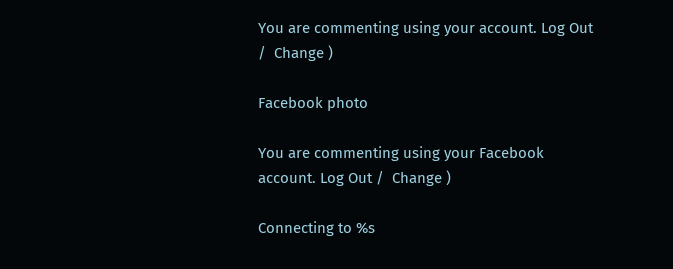You are commenting using your account. Log Out /  Change )

Facebook photo

You are commenting using your Facebook account. Log Out /  Change )

Connecting to %s